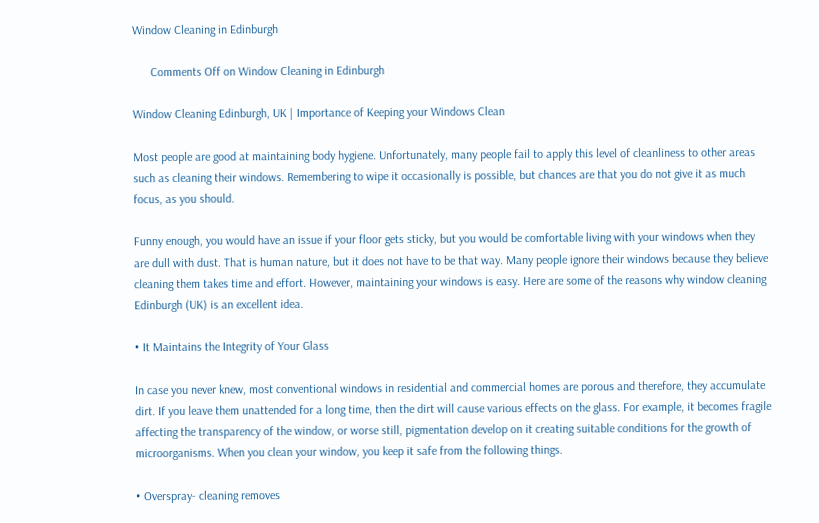Window Cleaning in Edinburgh

      Comments Off on Window Cleaning in Edinburgh

Window Cleaning Edinburgh, UK | Importance of Keeping your Windows Clean

Most people are good at maintaining body hygiene. Unfortunately, many people fail to apply this level of cleanliness to other areas such as cleaning their windows. Remembering to wipe it occasionally is possible, but chances are that you do not give it as much focus, as you should.

Funny enough, you would have an issue if your floor gets sticky, but you would be comfortable living with your windows when they are dull with dust. That is human nature, but it does not have to be that way. Many people ignore their windows because they believe cleaning them takes time and effort. However, maintaining your windows is easy. Here are some of the reasons why window cleaning Edinburgh (UK) is an excellent idea.

• It Maintains the Integrity of Your Glass

In case you never knew, most conventional windows in residential and commercial homes are porous and therefore, they accumulate dirt. If you leave them unattended for a long time, then the dirt will cause various effects on the glass. For example, it becomes fragile affecting the transparency of the window, or worse still, pigmentation develop on it creating suitable conditions for the growth of microorganisms. When you clean your window, you keep it safe from the following things.

• Overspray- cleaning removes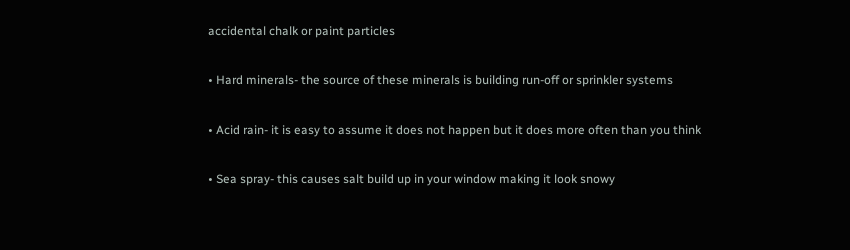accidental chalk or paint particles

• Hard minerals- the source of these minerals is building run-off or sprinkler systems

• Acid rain- it is easy to assume it does not happen but it does more often than you think

• Sea spray- this causes salt build up in your window making it look snowy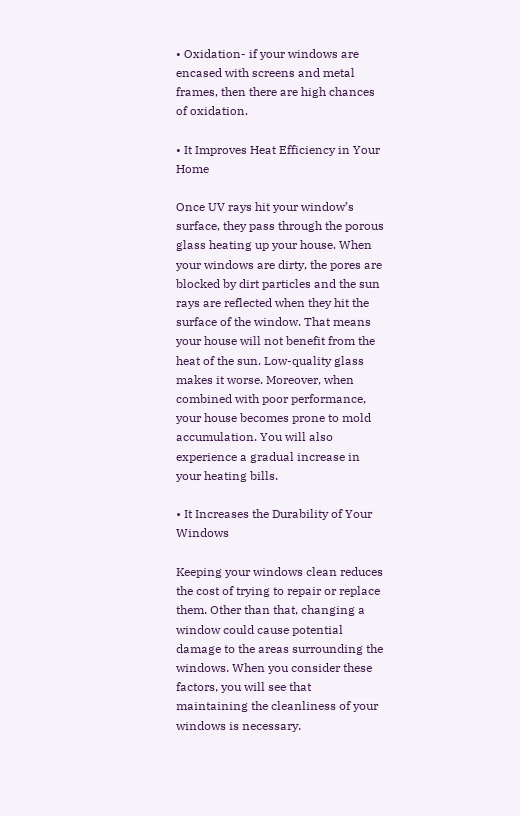• Oxidation- if your windows are encased with screens and metal frames, then there are high chances of oxidation.

• It Improves Heat Efficiency in Your Home

Once UV rays hit your window’s surface, they pass through the porous glass heating up your house. When your windows are dirty, the pores are blocked by dirt particles and the sun rays are reflected when they hit the surface of the window. That means your house will not benefit from the heat of the sun. Low-quality glass makes it worse. Moreover, when combined with poor performance, your house becomes prone to mold accumulation. You will also experience a gradual increase in your heating bills.

• It Increases the Durability of Your Windows

Keeping your windows clean reduces the cost of trying to repair or replace them. Other than that, changing a window could cause potential damage to the areas surrounding the windows. When you consider these factors, you will see that maintaining the cleanliness of your windows is necessary.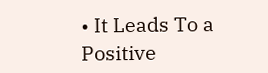• It Leads To a Positive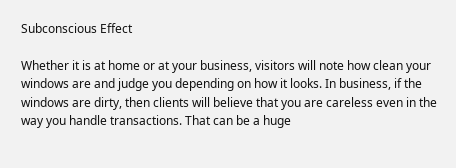Subconscious Effect

Whether it is at home or at your business, visitors will note how clean your windows are and judge you depending on how it looks. In business, if the windows are dirty, then clients will believe that you are careless even in the way you handle transactions. That can be a huge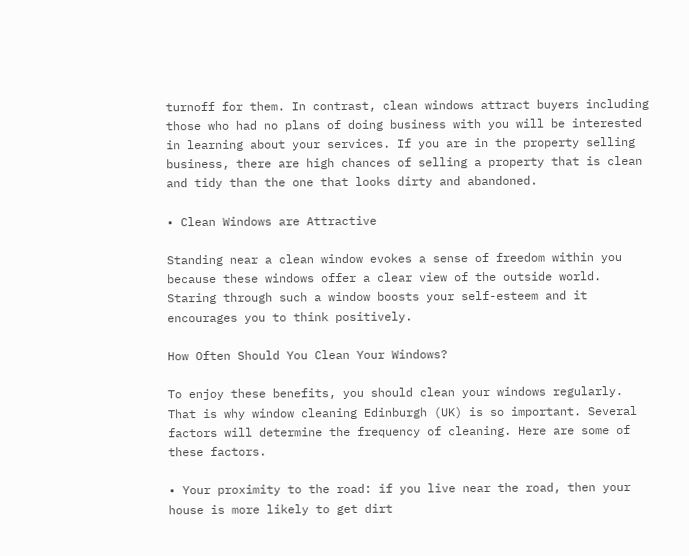turnoff for them. In contrast, clean windows attract buyers including those who had no plans of doing business with you will be interested in learning about your services. If you are in the property selling business, there are high chances of selling a property that is clean and tidy than the one that looks dirty and abandoned.

• Clean Windows are Attractive

Standing near a clean window evokes a sense of freedom within you because these windows offer a clear view of the outside world. Staring through such a window boosts your self-esteem and it encourages you to think positively.

How Often Should You Clean Your Windows?

To enjoy these benefits, you should clean your windows regularly. That is why window cleaning Edinburgh (UK) is so important. Several factors will determine the frequency of cleaning. Here are some of these factors.

• Your proximity to the road: if you live near the road, then your house is more likely to get dirt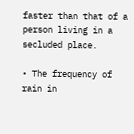faster than that of a person living in a secluded place.

• The frequency of rain in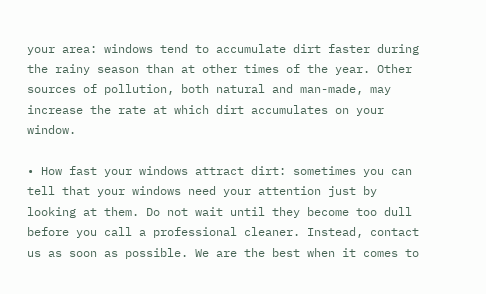your area: windows tend to accumulate dirt faster during the rainy season than at other times of the year. Other sources of pollution, both natural and man-made, may increase the rate at which dirt accumulates on your window.

• How fast your windows attract dirt: sometimes you can tell that your windows need your attention just by looking at them. Do not wait until they become too dull before you call a professional cleaner. Instead, contact us as soon as possible. We are the best when it comes to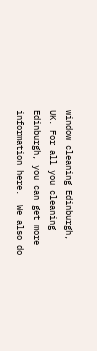window cleaning Edinburgh, UK. For all you cleaning Edinburgh, you can get more information here.  We also do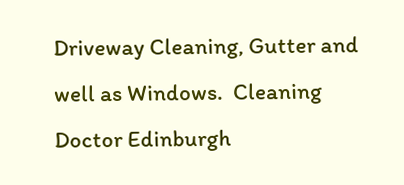Driveway Cleaning, Gutter and well as Windows.  Cleaning Doctor Edinburgh